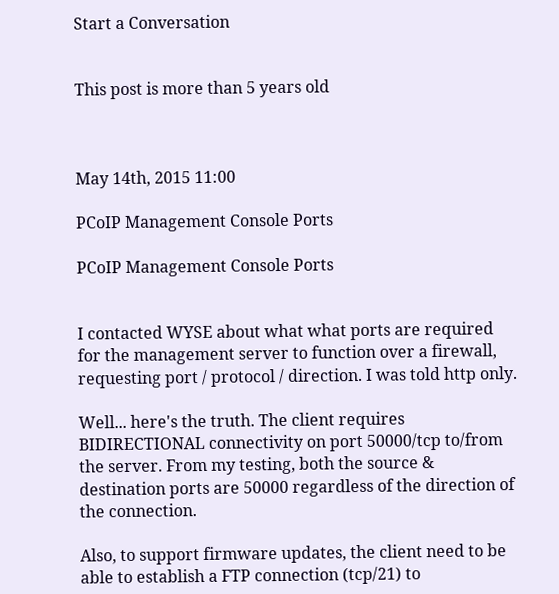Start a Conversation


This post is more than 5 years old



May 14th, 2015 11:00

PCoIP Management Console Ports

PCoIP Management Console Ports


I contacted WYSE about what what ports are required for the management server to function over a firewall, requesting port / protocol / direction. I was told http only.

Well... here's the truth. The client requires BIDIRECTIONAL connectivity on port 50000/tcp to/from the server. From my testing, both the source & destination ports are 50000 regardless of the direction of the connection.

Also, to support firmware updates, the client need to be able to establish a FTP connection (tcp/21) to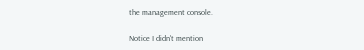the management console.

Notice I didn't mention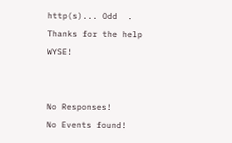http(s)... Odd  . Thanks for the help WYSE!


No Responses!
No Events found!